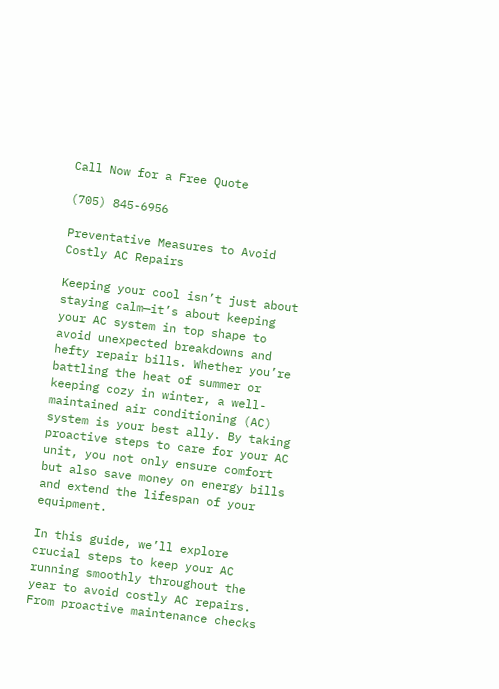Call Now for a Free Quote

(705) 845-6956

Preventative Measures to Avoid Costly AC Repairs

Keeping your cool isn’t just about staying calm—it’s about keeping your AC system in top shape to avoid unexpected breakdowns and hefty repair bills. Whether you’re battling the heat of summer or keeping cozy in winter, a well-maintained air conditioning (AC) system is your best ally. By taking proactive steps to care for your AC unit, you not only ensure comfort but also save money on energy bills and extend the lifespan of your equipment.

In this guide, we’ll explore crucial steps to keep your AC running smoothly throughout the year to avoid costly AC repairs. From proactive maintenance checks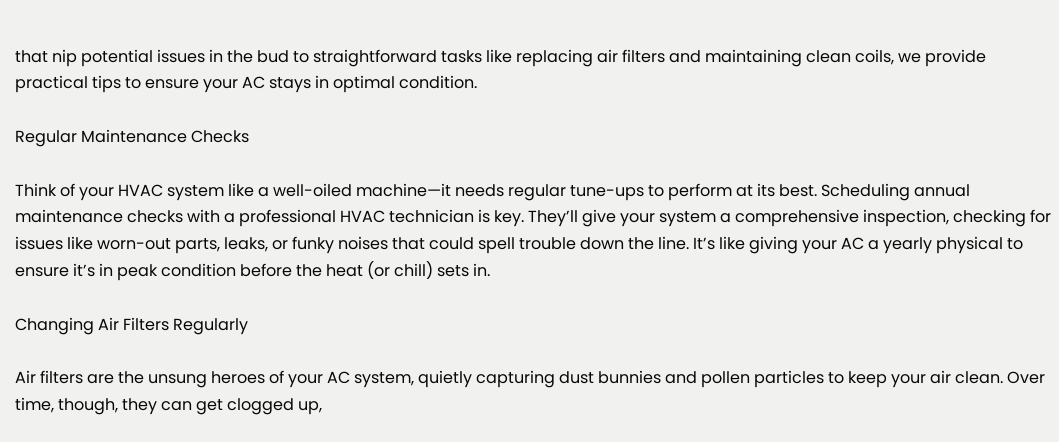that nip potential issues in the bud to straightforward tasks like replacing air filters and maintaining clean coils, we provide practical tips to ensure your AC stays in optimal condition.

Regular Maintenance Checks

Think of your HVAC system like a well-oiled machine—it needs regular tune-ups to perform at its best. Scheduling annual maintenance checks with a professional HVAC technician is key. They’ll give your system a comprehensive inspection, checking for issues like worn-out parts, leaks, or funky noises that could spell trouble down the line. It’s like giving your AC a yearly physical to ensure it’s in peak condition before the heat (or chill) sets in.

Changing Air Filters Regularly

Air filters are the unsung heroes of your AC system, quietly capturing dust bunnies and pollen particles to keep your air clean. Over time, though, they can get clogged up,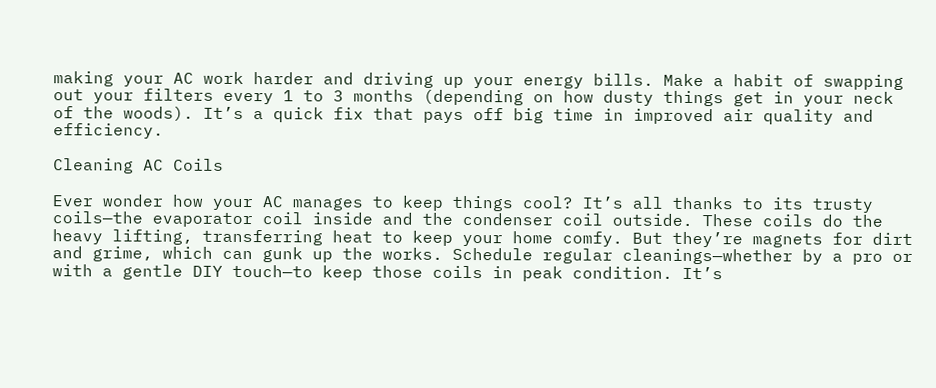making your AC work harder and driving up your energy bills. Make a habit of swapping out your filters every 1 to 3 months (depending on how dusty things get in your neck of the woods). It’s a quick fix that pays off big time in improved air quality and efficiency.

Cleaning AC Coils

Ever wonder how your AC manages to keep things cool? It’s all thanks to its trusty coils—the evaporator coil inside and the condenser coil outside. These coils do the heavy lifting, transferring heat to keep your home comfy. But they’re magnets for dirt and grime, which can gunk up the works. Schedule regular cleanings—whether by a pro or with a gentle DIY touch—to keep those coils in peak condition. It’s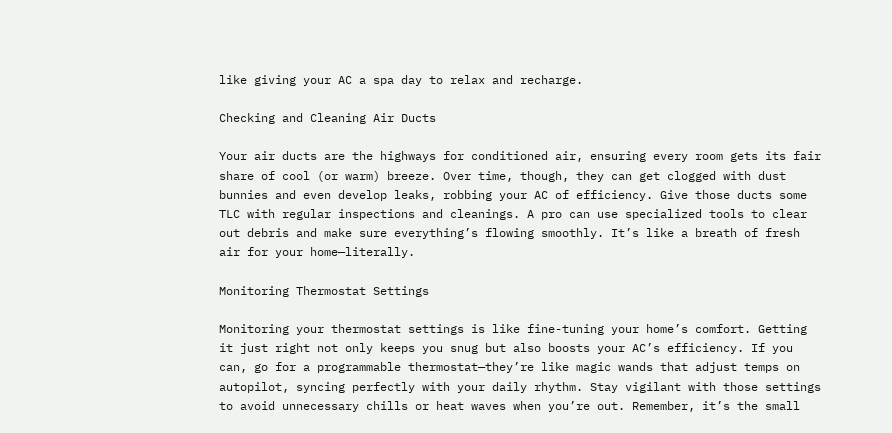like giving your AC a spa day to relax and recharge.

Checking and Cleaning Air Ducts

Your air ducts are the highways for conditioned air, ensuring every room gets its fair share of cool (or warm) breeze. Over time, though, they can get clogged with dust bunnies and even develop leaks, robbing your AC of efficiency. Give those ducts some TLC with regular inspections and cleanings. A pro can use specialized tools to clear out debris and make sure everything’s flowing smoothly. It’s like a breath of fresh air for your home—literally.

Monitoring Thermostat Settings

Monitoring your thermostat settings is like fine-tuning your home’s comfort. Getting it just right not only keeps you snug but also boosts your AC’s efficiency. If you can, go for a programmable thermostat—they’re like magic wands that adjust temps on autopilot, syncing perfectly with your daily rhythm. Stay vigilant with those settings to avoid unnecessary chills or heat waves when you’re out. Remember, it’s the small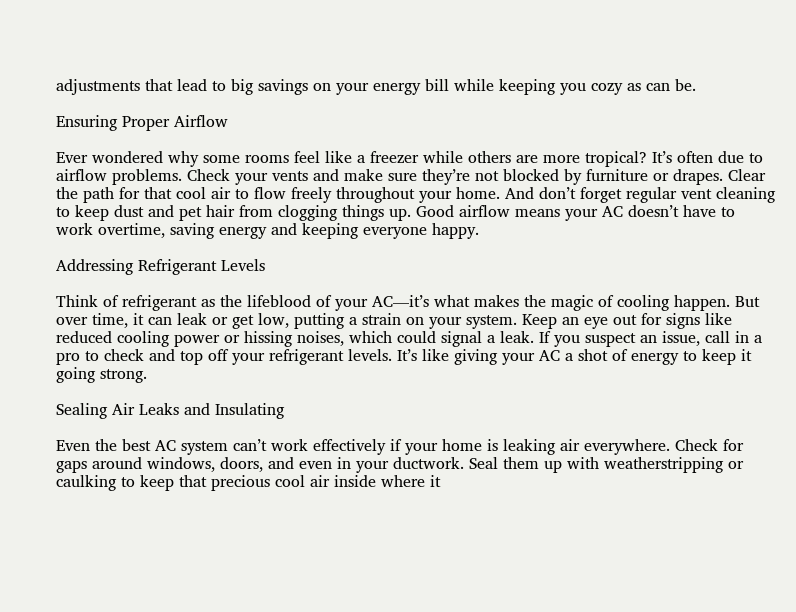adjustments that lead to big savings on your energy bill while keeping you cozy as can be.

Ensuring Proper Airflow

Ever wondered why some rooms feel like a freezer while others are more tropical? It’s often due to airflow problems. Check your vents and make sure they’re not blocked by furniture or drapes. Clear the path for that cool air to flow freely throughout your home. And don’t forget regular vent cleaning to keep dust and pet hair from clogging things up. Good airflow means your AC doesn’t have to work overtime, saving energy and keeping everyone happy.

Addressing Refrigerant Levels

Think of refrigerant as the lifeblood of your AC—it’s what makes the magic of cooling happen. But over time, it can leak or get low, putting a strain on your system. Keep an eye out for signs like reduced cooling power or hissing noises, which could signal a leak. If you suspect an issue, call in a pro to check and top off your refrigerant levels. It’s like giving your AC a shot of energy to keep it going strong.

Sealing Air Leaks and Insulating

Even the best AC system can’t work effectively if your home is leaking air everywhere. Check for gaps around windows, doors, and even in your ductwork. Seal them up with weatherstripping or caulking to keep that precious cool air inside where it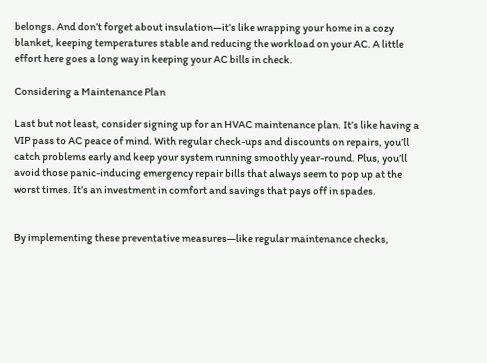belongs. And don’t forget about insulation—it’s like wrapping your home in a cozy blanket, keeping temperatures stable and reducing the workload on your AC. A little effort here goes a long way in keeping your AC bills in check.

Considering a Maintenance Plan

Last but not least, consider signing up for an HVAC maintenance plan. It’s like having a VIP pass to AC peace of mind. With regular check-ups and discounts on repairs, you’ll catch problems early and keep your system running smoothly year-round. Plus, you’ll avoid those panic-inducing emergency repair bills that always seem to pop up at the worst times. It’s an investment in comfort and savings that pays off in spades.


By implementing these preventative measures—like regular maintenance checks,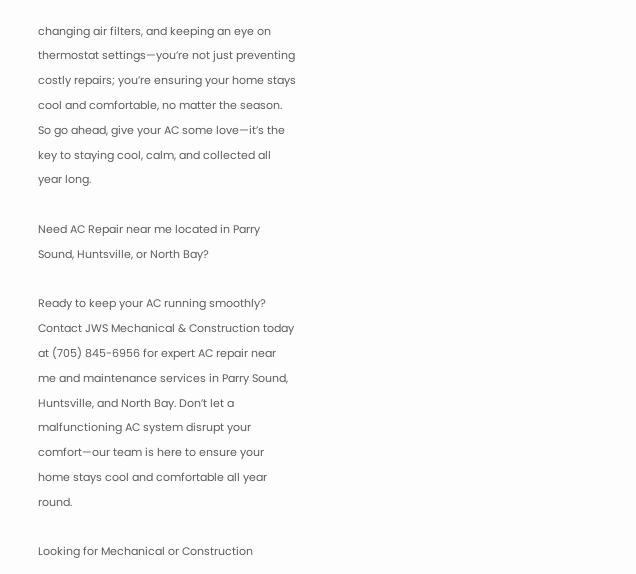changing air filters, and keeping an eye on thermostat settings—you’re not just preventing costly repairs; you’re ensuring your home stays cool and comfortable, no matter the season. So go ahead, give your AC some love—it’s the key to staying cool, calm, and collected all year long.

Need AC Repair near me located in Parry Sound, Huntsville, or North Bay?

Ready to keep your AC running smoothly? Contact JWS Mechanical & Construction today at (705) 845-6956 for expert AC repair near me and maintenance services in Parry Sound, Huntsville, and North Bay. Don’t let a malfunctioning AC system disrupt your comfort—our team is here to ensure your home stays cool and comfortable all year round.

Looking for Mechanical or Construction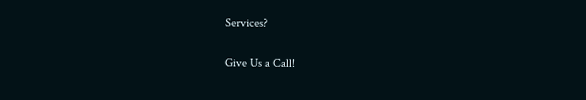Services?

Give Us a Call!